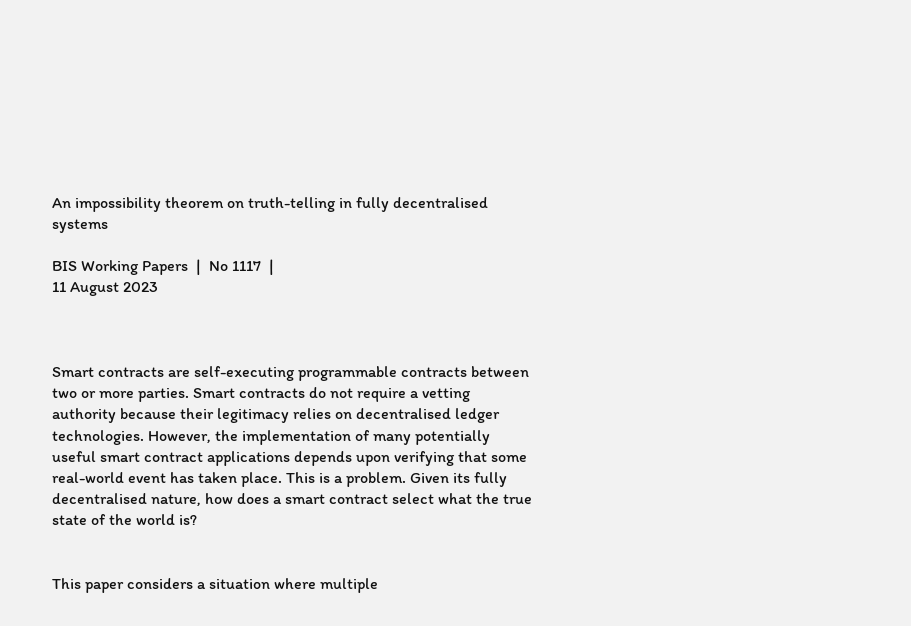An impossibility theorem on truth-telling in fully decentralised systems

BIS Working Papers  |  No 1117  |
11 August 2023



Smart contracts are self-executing programmable contracts between two or more parties. Smart contracts do not require a vetting authority because their legitimacy relies on decentralised ledger technologies. However, the implementation of many potentially useful smart contract applications depends upon verifying that some real-world event has taken place. This is a problem. Given its fully decentralised nature, how does a smart contract select what the true state of the world is?


This paper considers a situation where multiple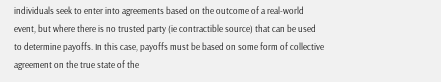individuals seek to enter into agreements based on the outcome of a real-world event, but where there is no trusted party (ie contractible source) that can be used to determine payoffs. In this case, payoffs must be based on some form of collective agreement on the true state of the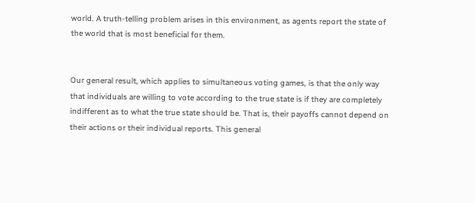world. A truth-telling problem arises in this environment, as agents report the state of the world that is most beneficial for them.


Our general result, which applies to simultaneous voting games, is that the only way that individuals are willing to vote according to the true state is if they are completely indifferent as to what the true state should be. That is, their payoffs cannot depend on their actions or their individual reports. This general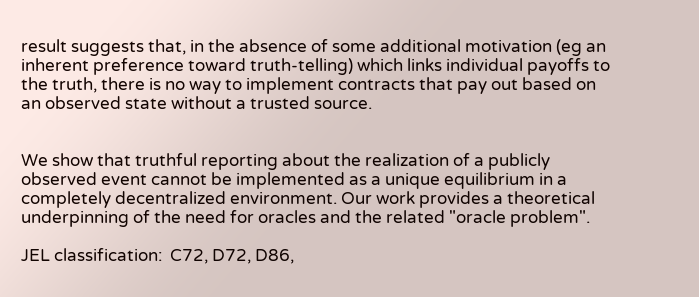result suggests that, in the absence of some additional motivation (eg an inherent preference toward truth-telling) which links individual payoffs to the truth, there is no way to implement contracts that pay out based on an observed state without a trusted source.


We show that truthful reporting about the realization of a publicly observed event cannot be implemented as a unique equilibrium in a completely decentralized environment. Our work provides a theoretical underpinning of the need for oracles and the related "oracle problem".

JEL classification:  C72, D72, D86,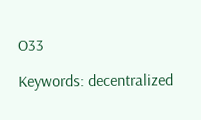O33

Keywords: decentralized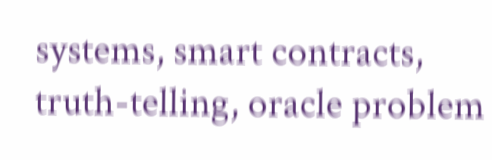systems, smart contracts, truth-telling, oracle problem